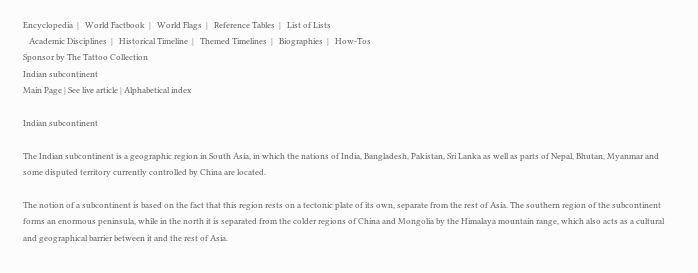Encyclopedia  |   World Factbook  |   World Flags  |   Reference Tables  |   List of Lists
   Academic Disciplines  |   Historical Timeline  |   Themed Timelines  |   Biographies  |   How-Tos
Sponsor by The Tattoo Collection
Indian subcontinent
Main Page | See live article | Alphabetical index

Indian subcontinent

The Indian subcontinent is a geographic region in South Asia, in which the nations of India, Bangladesh, Pakistan, Sri Lanka as well as parts of Nepal, Bhutan, Myanmar and some disputed territory currently controlled by China are located.

The notion of a subcontinent is based on the fact that this region rests on a tectonic plate of its own, separate from the rest of Asia. The southern region of the subcontinent forms an enormous peninsula, while in the north it is separated from the colder regions of China and Mongolia by the Himalaya mountain range, which also acts as a cultural and geographical barrier between it and the rest of Asia.